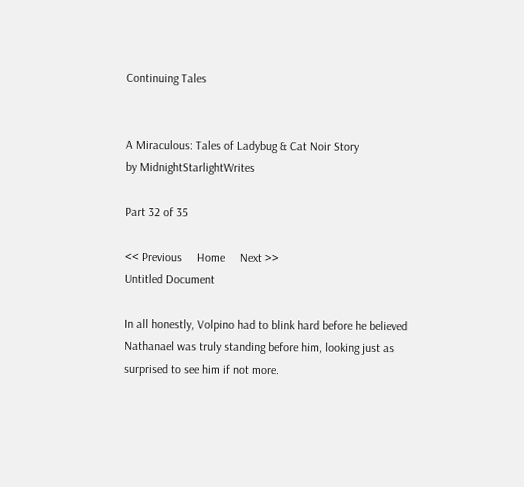Continuing Tales


A Miraculous: Tales of Ladybug & Cat Noir Story
by MidnightStarlightWrites

Part 32 of 35

<< Previous     Home     Next >>
Untitled Document

In all honestly, Volpino had to blink hard before he believed Nathanael was truly standing before him, looking just as surprised to see him if not more.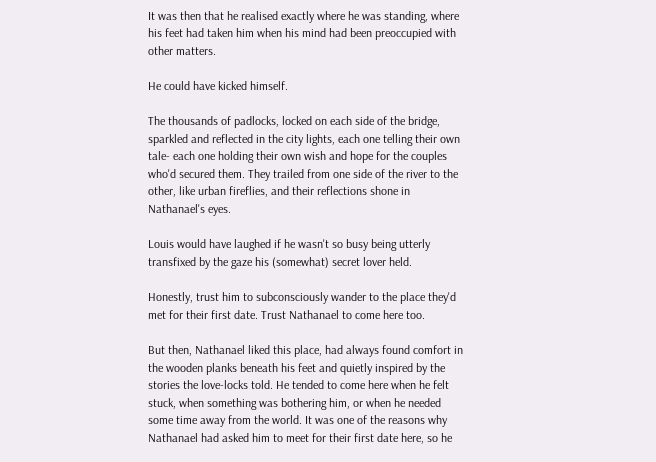It was then that he realised exactly where he was standing, where his feet had taken him when his mind had been preoccupied with other matters.

He could have kicked himself.

The thousands of padlocks, locked on each side of the bridge, sparkled and reflected in the city lights, each one telling their own tale- each one holding their own wish and hope for the couples who'd secured them. They trailed from one side of the river to the other, like urban fireflies, and their reflections shone in Nathanael's eyes.

Louis would have laughed if he wasn't so busy being utterly transfixed by the gaze his (somewhat) secret lover held.

Honestly, trust him to subconsciously wander to the place they'd met for their first date. Trust Nathanael to come here too.

But then, Nathanael liked this place, had always found comfort in the wooden planks beneath his feet and quietly inspired by the stories the love-locks told. He tended to come here when he felt stuck, when something was bothering him, or when he needed some time away from the world. It was one of the reasons why Nathanael had asked him to meet for their first date here, so he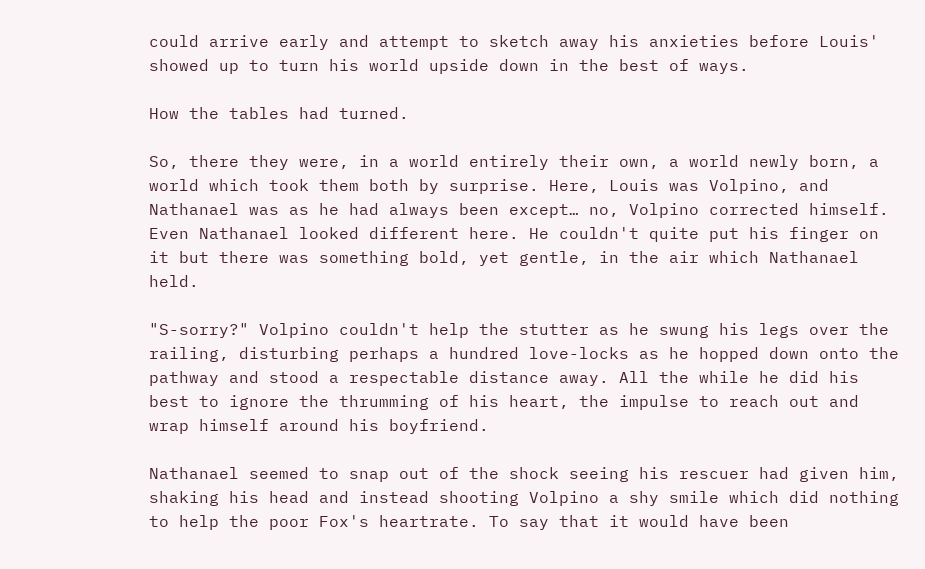could arrive early and attempt to sketch away his anxieties before Louis' showed up to turn his world upside down in the best of ways.

How the tables had turned.

So, there they were, in a world entirely their own, a world newly born, a world which took them both by surprise. Here, Louis was Volpino, and Nathanael was as he had always been except… no, Volpino corrected himself. Even Nathanael looked different here. He couldn't quite put his finger on it but there was something bold, yet gentle, in the air which Nathanael held.

"S-sorry?" Volpino couldn't help the stutter as he swung his legs over the railing, disturbing perhaps a hundred love-locks as he hopped down onto the pathway and stood a respectable distance away. All the while he did his best to ignore the thrumming of his heart, the impulse to reach out and wrap himself around his boyfriend.

Nathanael seemed to snap out of the shock seeing his rescuer had given him, shaking his head and instead shooting Volpino a shy smile which did nothing to help the poor Fox's heartrate. To say that it would have been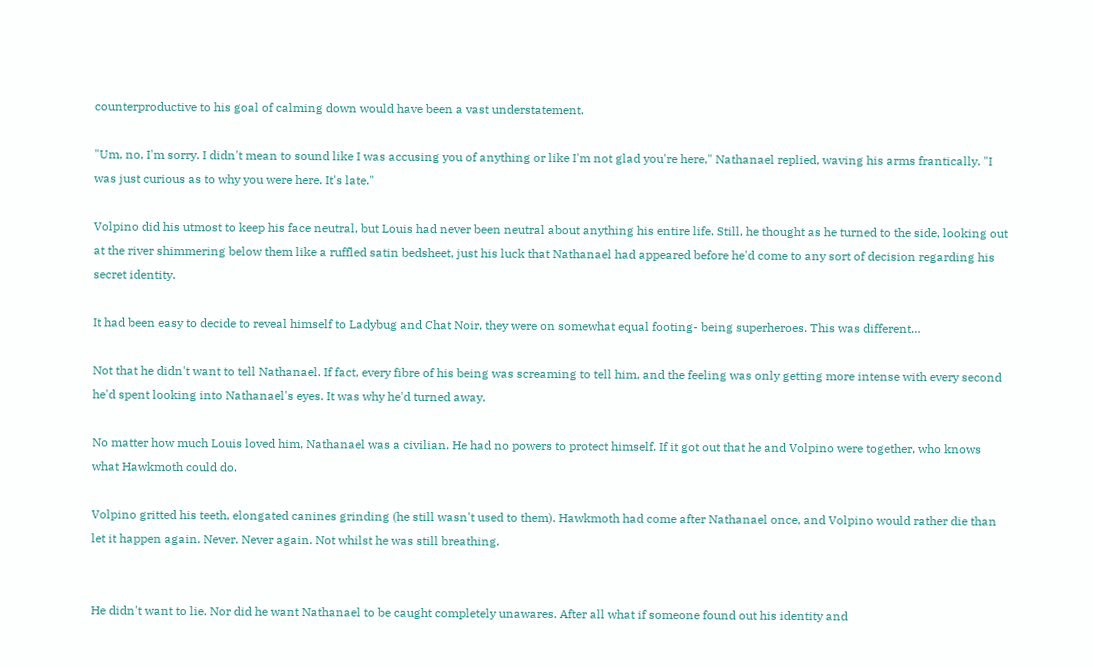counterproductive to his goal of calming down would have been a vast understatement.

"Um, no, I'm sorry. I didn't mean to sound like I was accusing you of anything or like I'm not glad you're here," Nathanael replied, waving his arms frantically. "I was just curious as to why you were here. It's late."

Volpino did his utmost to keep his face neutral, but Louis had never been neutral about anything his entire life. Still, he thought as he turned to the side, looking out at the river shimmering below them like a ruffled satin bedsheet, just his luck that Nathanael had appeared before he'd come to any sort of decision regarding his secret identity.

It had been easy to decide to reveal himself to Ladybug and Chat Noir, they were on somewhat equal footing- being superheroes. This was different…

Not that he didn't want to tell Nathanael. If fact, every fibre of his being was screaming to tell him, and the feeling was only getting more intense with every second he'd spent looking into Nathanael's eyes. It was why he'd turned away.

No matter how much Louis loved him, Nathanael was a civilian. He had no powers to protect himself. If it got out that he and Volpino were together, who knows what Hawkmoth could do.

Volpino gritted his teeth, elongated canines grinding (he still wasn't used to them). Hawkmoth had come after Nathanael once, and Volpino would rather die than let it happen again. Never. Never again. Not whilst he was still breathing.


He didn't want to lie. Nor did he want Nathanael to be caught completely unawares. After all what if someone found out his identity and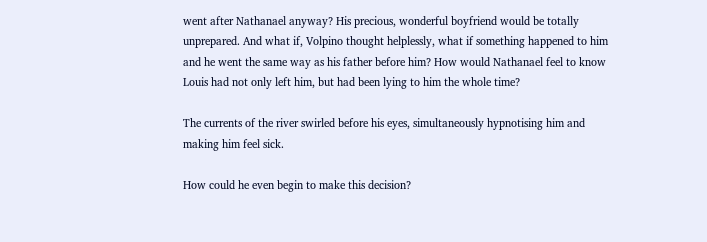went after Nathanael anyway? His precious, wonderful boyfriend would be totally unprepared. And what if, Volpino thought helplessly, what if something happened to him and he went the same way as his father before him? How would Nathanael feel to know Louis had not only left him, but had been lying to him the whole time?

The currents of the river swirled before his eyes, simultaneously hypnotising him and making him feel sick.

How could he even begin to make this decision?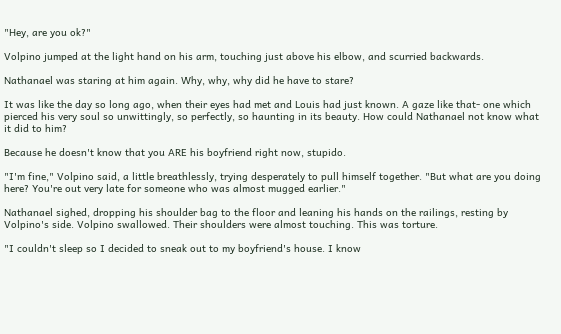"Hey, are you ok?"

Volpino jumped at the light hand on his arm, touching just above his elbow, and scurried backwards.

Nathanael was staring at him again. Why, why, why did he have to stare?

It was like the day so long ago, when their eyes had met and Louis had just known. A gaze like that- one which pierced his very soul so unwittingly, so perfectly, so haunting in its beauty. How could Nathanael not know what it did to him?

Because he doesn't know that you ARE his boyfriend right now, stupido.

"I'm fine," Volpino said, a little breathlessly, trying desperately to pull himself together. "But what are you doing here? You're out very late for someone who was almost mugged earlier."

Nathanael sighed, dropping his shoulder bag to the floor and leaning his hands on the railings, resting by Volpino's side. Volpino swallowed. Their shoulders were almost touching. This was torture.

"I couldn't sleep so I decided to sneak out to my boyfriend's house. I know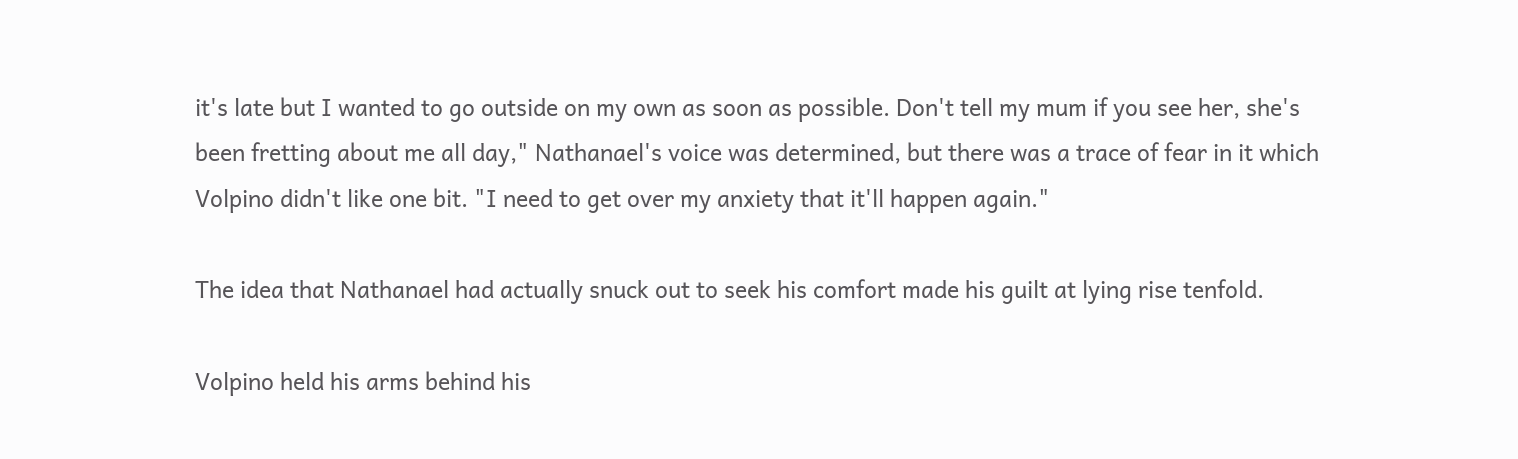it's late but I wanted to go outside on my own as soon as possible. Don't tell my mum if you see her, she's been fretting about me all day," Nathanael's voice was determined, but there was a trace of fear in it which Volpino didn't like one bit. "I need to get over my anxiety that it'll happen again."

The idea that Nathanael had actually snuck out to seek his comfort made his guilt at lying rise tenfold.

Volpino held his arms behind his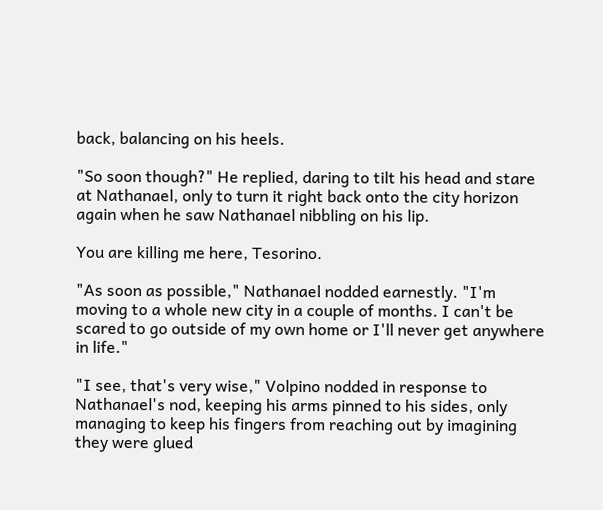back, balancing on his heels.

"So soon though?" He replied, daring to tilt his head and stare at Nathanael, only to turn it right back onto the city horizon again when he saw Nathanael nibbling on his lip.

You are killing me here, Tesorino.

"As soon as possible," Nathanael nodded earnestly. "I'm moving to a whole new city in a couple of months. I can't be scared to go outside of my own home or I'll never get anywhere in life."

"I see, that's very wise," Volpino nodded in response to Nathanael's nod, keeping his arms pinned to his sides, only managing to keep his fingers from reaching out by imagining they were glued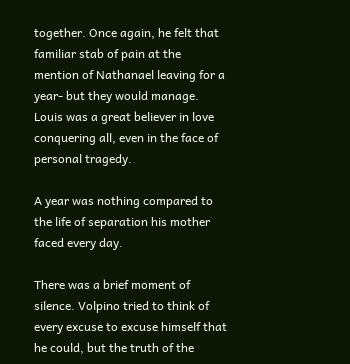together. Once again, he felt that familiar stab of pain at the mention of Nathanael leaving for a year- but they would manage. Louis was a great believer in love conquering all, even in the face of personal tragedy.

A year was nothing compared to the life of separation his mother faced every day.

There was a brief moment of silence. Volpino tried to think of every excuse to excuse himself that he could, but the truth of the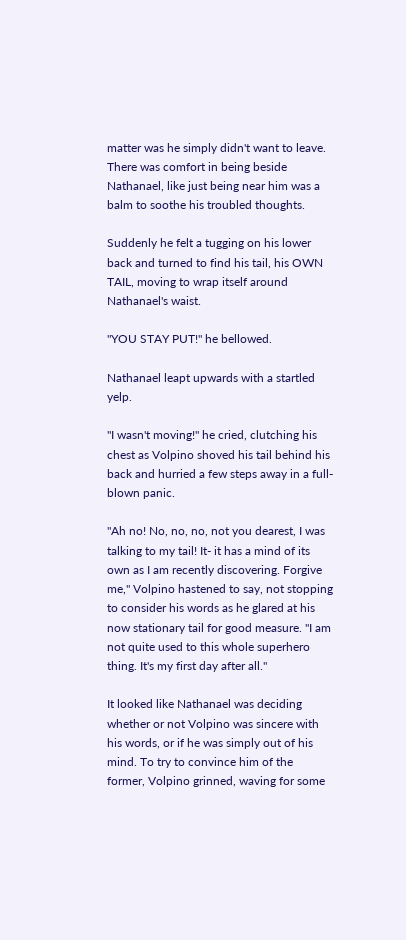matter was he simply didn't want to leave. There was comfort in being beside Nathanael, like just being near him was a balm to soothe his troubled thoughts.

Suddenly he felt a tugging on his lower back and turned to find his tail, his OWN TAIL, moving to wrap itself around Nathanael's waist.

"YOU STAY PUT!" he bellowed.

Nathanael leapt upwards with a startled yelp.

"I wasn't moving!" he cried, clutching his chest as Volpino shoved his tail behind his back and hurried a few steps away in a full-blown panic.

"Ah no! No, no, no, not you dearest, I was talking to my tail! It- it has a mind of its own as I am recently discovering. Forgive me," Volpino hastened to say, not stopping to consider his words as he glared at his now stationary tail for good measure. "I am not quite used to this whole superhero thing. It's my first day after all."

It looked like Nathanael was deciding whether or not Volpino was sincere with his words, or if he was simply out of his mind. To try to convince him of the former, Volpino grinned, waving for some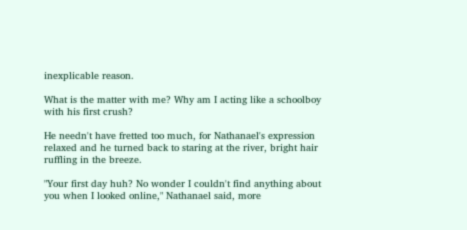inexplicable reason.

What is the matter with me? Why am I acting like a schoolboy with his first crush?

He needn't have fretted too much, for Nathanael's expression relaxed and he turned back to staring at the river, bright hair ruffling in the breeze.

"Your first day huh? No wonder I couldn't find anything about you when I looked online," Nathanael said, more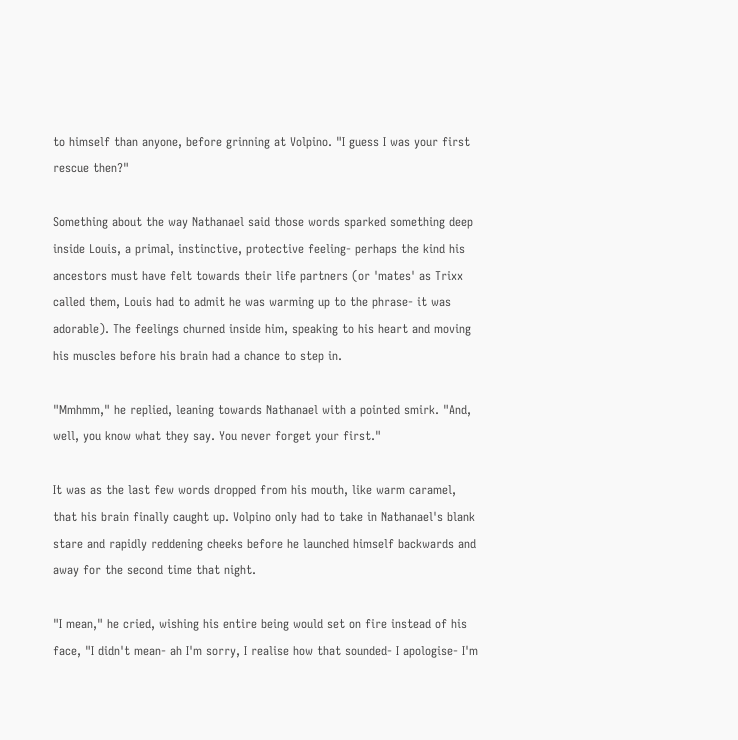to himself than anyone, before grinning at Volpino. "I guess I was your first rescue then?"

Something about the way Nathanael said those words sparked something deep inside Louis, a primal, instinctive, protective feeling- perhaps the kind his ancestors must have felt towards their life partners (or 'mates' as Trixx called them, Louis had to admit he was warming up to the phrase- it was adorable). The feelings churned inside him, speaking to his heart and moving his muscles before his brain had a chance to step in.

"Mmhmm," he replied, leaning towards Nathanael with a pointed smirk. "And, well, you know what they say. You never forget your first."

It was as the last few words dropped from his mouth, like warm caramel, that his brain finally caught up. Volpino only had to take in Nathanael's blank stare and rapidly reddening cheeks before he launched himself backwards and away for the second time that night.

"I mean," he cried, wishing his entire being would set on fire instead of his face, "I didn't mean- ah I'm sorry, I realise how that sounded- I apologise- I'm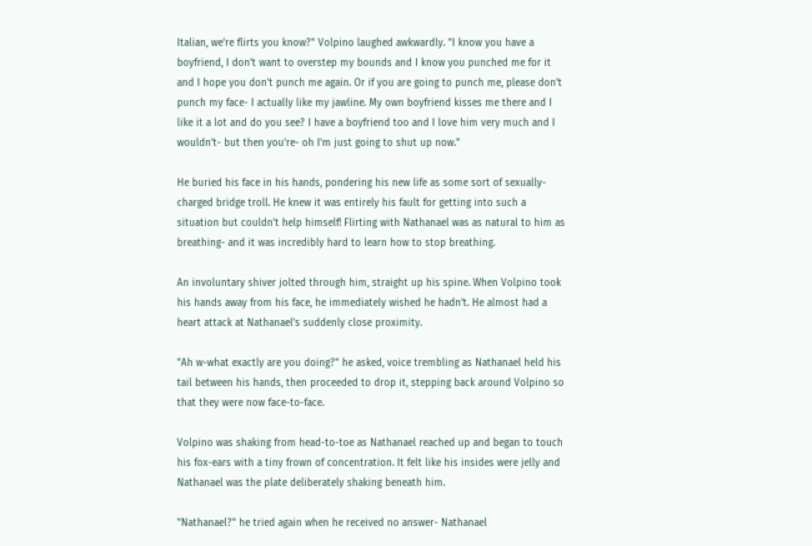Italian, we're flirts you know?" Volpino laughed awkwardly. "I know you have a boyfriend, I don't want to overstep my bounds and I know you punched me for it and I hope you don't punch me again. Or if you are going to punch me, please don't punch my face- I actually like my jawline. My own boyfriend kisses me there and I like it a lot and do you see? I have a boyfriend too and I love him very much and I wouldn't- but then you're- oh I'm just going to shut up now."

He buried his face in his hands, pondering his new life as some sort of sexually-charged bridge troll. He knew it was entirely his fault for getting into such a situation but couldn't help himself! Flirting with Nathanael was as natural to him as breathing- and it was incredibly hard to learn how to stop breathing.

An involuntary shiver jolted through him, straight up his spine. When Volpino took his hands away from his face, he immediately wished he hadn't. He almost had a heart attack at Nathanael's suddenly close proximity.

"Ah w-what exactly are you doing?" he asked, voice trembling as Nathanael held his tail between his hands, then proceeded to drop it, stepping back around Volpino so that they were now face-to-face.

Volpino was shaking from head-to-toe as Nathanael reached up and began to touch his fox-ears with a tiny frown of concentration. It felt like his insides were jelly and Nathanael was the plate deliberately shaking beneath him.

"Nathanael?" he tried again when he received no answer- Nathanael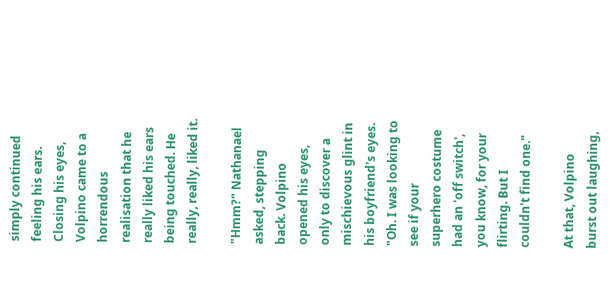simply continued feeling his ears. Closing his eyes, Volpino came to a horrendous realisation that he really liked his ears being touched. He really, really, liked it.

"Hmm?" Nathanael asked, stepping back. Volpino opened his eyes, only to discover a mischievous glint in his boyfriend's eyes. "Oh. I was looking to see if your superhero costume had an 'off switch', you know, for your flirting. But I couldn't find one."

At that, Volpino burst out laughing,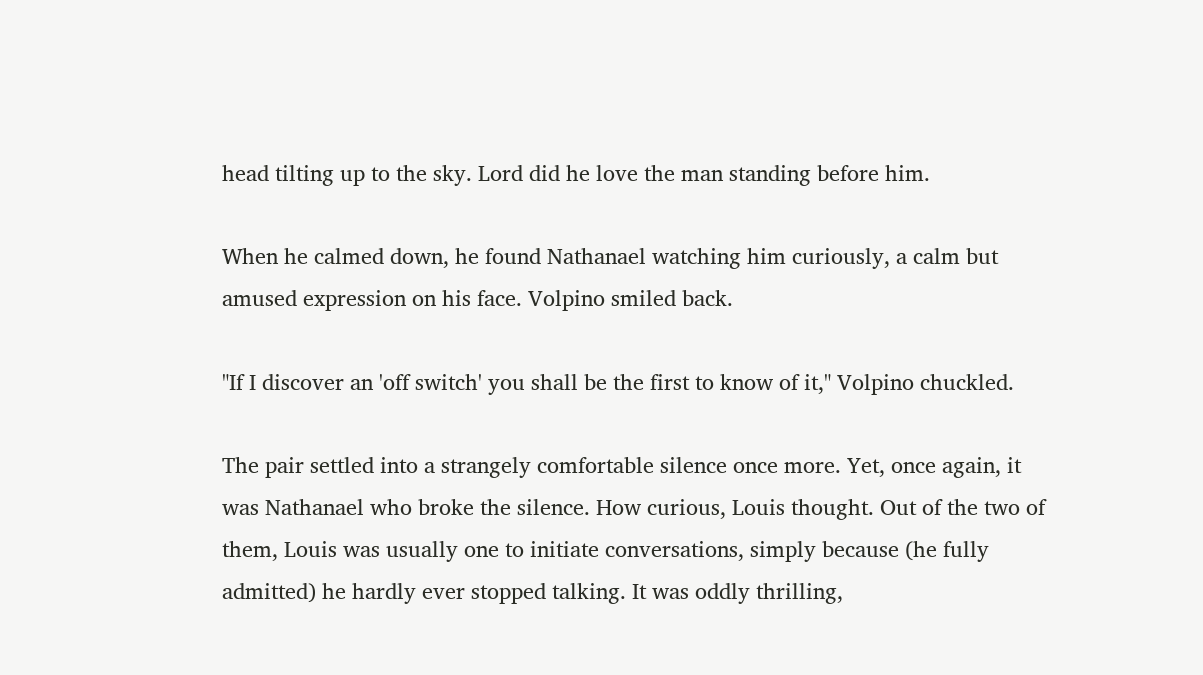head tilting up to the sky. Lord did he love the man standing before him.

When he calmed down, he found Nathanael watching him curiously, a calm but amused expression on his face. Volpino smiled back.

"If I discover an 'off switch' you shall be the first to know of it," Volpino chuckled.

The pair settled into a strangely comfortable silence once more. Yet, once again, it was Nathanael who broke the silence. How curious, Louis thought. Out of the two of them, Louis was usually one to initiate conversations, simply because (he fully admitted) he hardly ever stopped talking. It was oddly thrilling,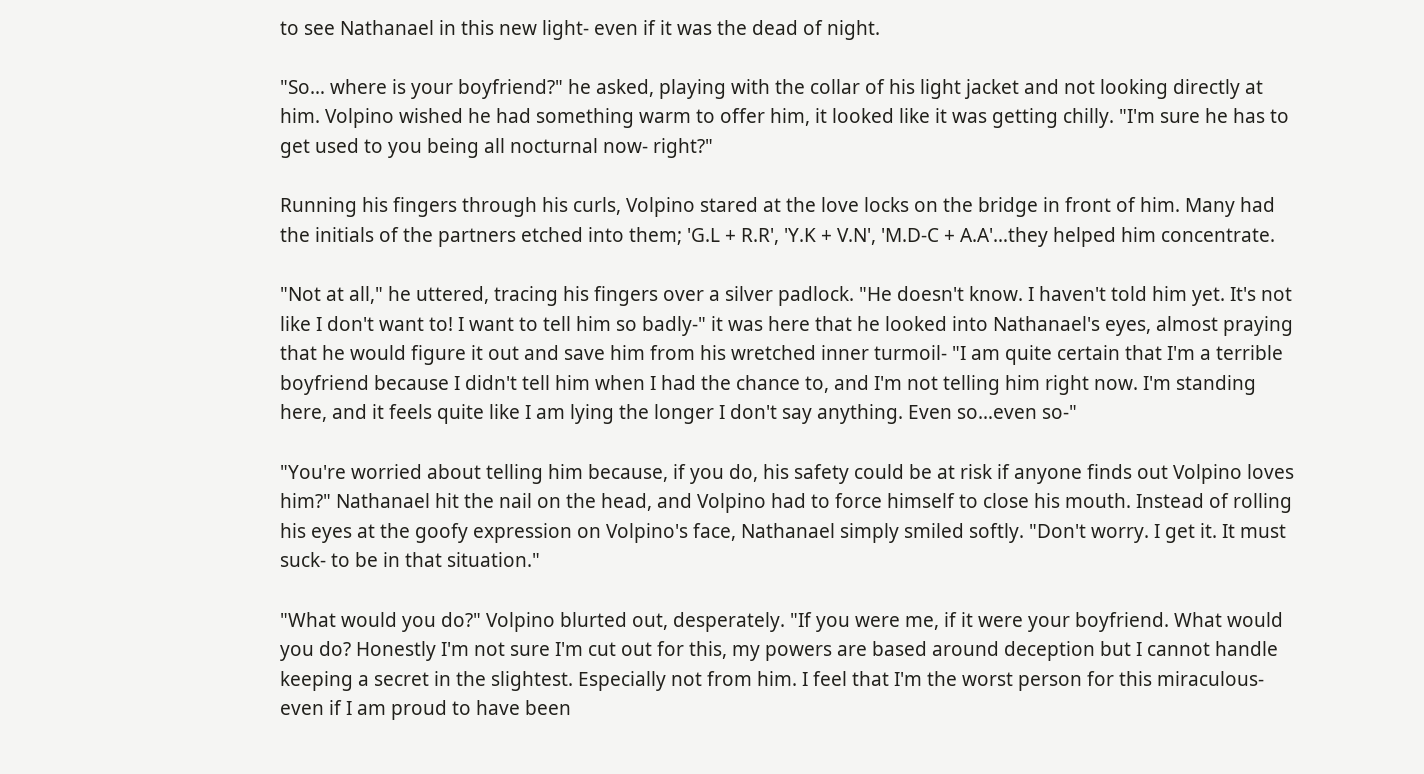to see Nathanael in this new light- even if it was the dead of night.

"So… where is your boyfriend?" he asked, playing with the collar of his light jacket and not looking directly at him. Volpino wished he had something warm to offer him, it looked like it was getting chilly. "I'm sure he has to get used to you being all nocturnal now- right?"

Running his fingers through his curls, Volpino stared at the love locks on the bridge in front of him. Many had the initials of the partners etched into them; 'G.L + R.R', 'Y.K + V.N', 'M.D-C + A.A'…they helped him concentrate.

"Not at all," he uttered, tracing his fingers over a silver padlock. "He doesn't know. I haven't told him yet. It's not like I don't want to! I want to tell him so badly-" it was here that he looked into Nathanael's eyes, almost praying that he would figure it out and save him from his wretched inner turmoil- "I am quite certain that I'm a terrible boyfriend because I didn't tell him when I had the chance to, and I'm not telling him right now. I'm standing here, and it feels quite like I am lying the longer I don't say anything. Even so…even so-"

"You're worried about telling him because, if you do, his safety could be at risk if anyone finds out Volpino loves him?" Nathanael hit the nail on the head, and Volpino had to force himself to close his mouth. Instead of rolling his eyes at the goofy expression on Volpino's face, Nathanael simply smiled softly. "Don't worry. I get it. It must suck- to be in that situation."

"What would you do?" Volpino blurted out, desperately. "If you were me, if it were your boyfriend. What would you do? Honestly I'm not sure I'm cut out for this, my powers are based around deception but I cannot handle keeping a secret in the slightest. Especially not from him. I feel that I'm the worst person for this miraculous- even if I am proud to have been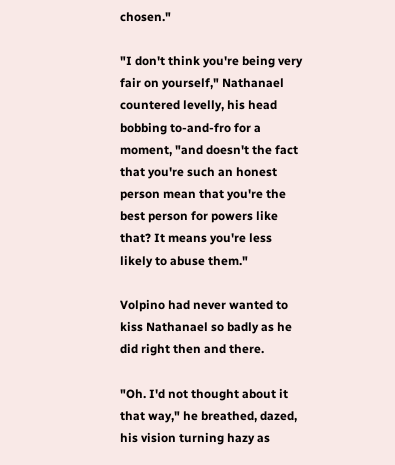chosen."

"I don't think you're being very fair on yourself," Nathanael countered levelly, his head bobbing to-and-fro for a moment, "and doesn't the fact that you're such an honest person mean that you're the best person for powers like that? It means you're less likely to abuse them."

Volpino had never wanted to kiss Nathanael so badly as he did right then and there.

"Oh. I'd not thought about it that way," he breathed, dazed, his vision turning hazy as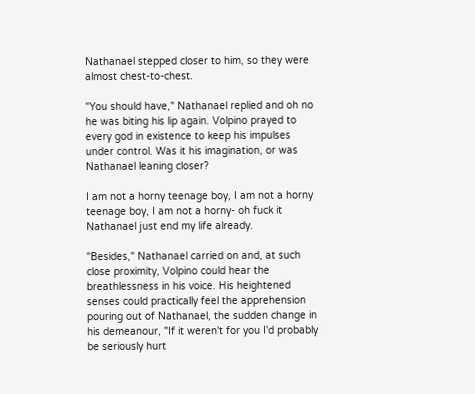Nathanael stepped closer to him, so they were almost chest-to-chest.

"You should have," Nathanael replied and oh no he was biting his lip again. Volpino prayed to every god in existence to keep his impulses under control. Was it his imagination, or was Nathanael leaning closer?

I am not a horny teenage boy, I am not a horny teenage boy, I am not a horny- oh fuck it Nathanael just end my life already.

"Besides," Nathanael carried on and, at such close proximity, Volpino could hear the breathlessness in his voice. His heightened senses could practically feel the apprehension pouring out of Nathanael, the sudden change in his demeanour, "If it weren't for you I'd probably be seriously hurt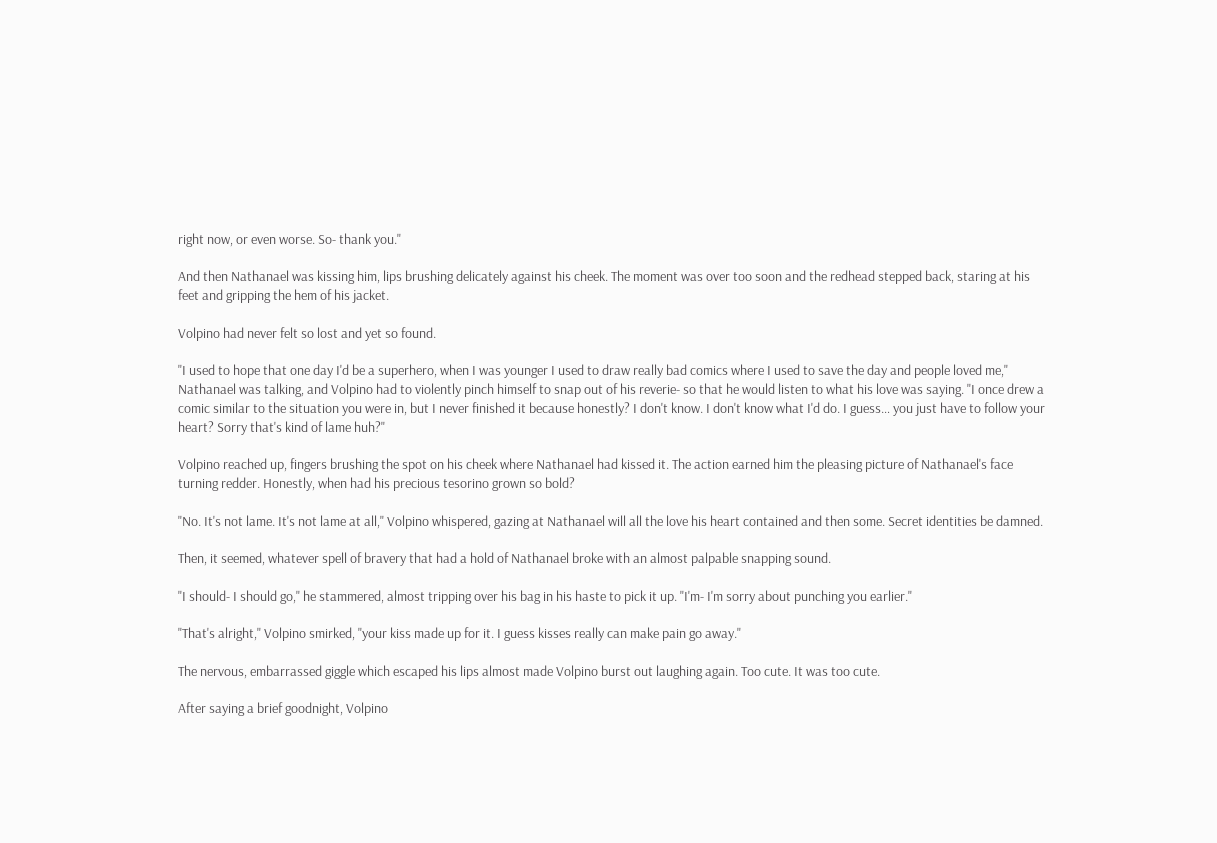right now, or even worse. So- thank you."

And then Nathanael was kissing him, lips brushing delicately against his cheek. The moment was over too soon and the redhead stepped back, staring at his feet and gripping the hem of his jacket.

Volpino had never felt so lost and yet so found.

"I used to hope that one day I'd be a superhero, when I was younger I used to draw really bad comics where I used to save the day and people loved me," Nathanael was talking, and Volpino had to violently pinch himself to snap out of his reverie- so that he would listen to what his love was saying. "I once drew a comic similar to the situation you were in, but I never finished it because honestly? I don't know. I don't know what I'd do. I guess… you just have to follow your heart? Sorry that's kind of lame huh?"

Volpino reached up, fingers brushing the spot on his cheek where Nathanael had kissed it. The action earned him the pleasing picture of Nathanael's face turning redder. Honestly, when had his precious tesorino grown so bold?

"No. It's not lame. It's not lame at all," Volpino whispered, gazing at Nathanael will all the love his heart contained and then some. Secret identities be damned.

Then, it seemed, whatever spell of bravery that had a hold of Nathanael broke with an almost palpable snapping sound.

"I should- I should go," he stammered, almost tripping over his bag in his haste to pick it up. "I'm- I'm sorry about punching you earlier."

"That's alright," Volpino smirked, "your kiss made up for it. I guess kisses really can make pain go away."

The nervous, embarrassed giggle which escaped his lips almost made Volpino burst out laughing again. Too cute. It was too cute.

After saying a brief goodnight, Volpino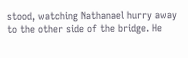stood, watching Nathanael hurry away to the other side of the bridge. He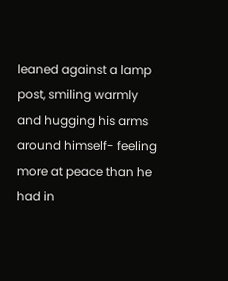leaned against a lamp post, smiling warmly and hugging his arms around himself- feeling more at peace than he had in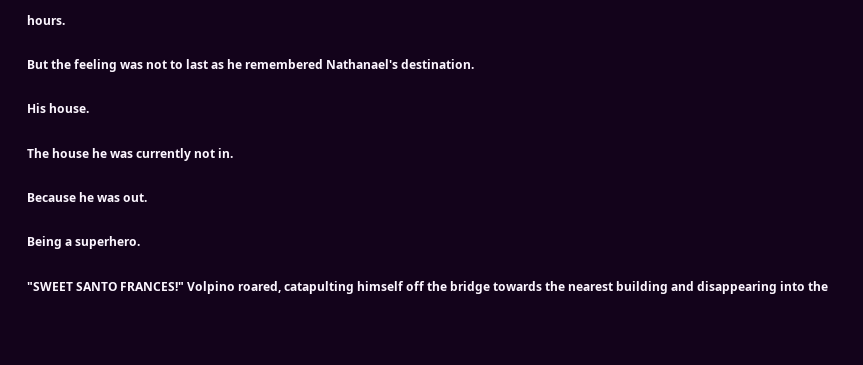hours.

But the feeling was not to last as he remembered Nathanael's destination.

His house.

The house he was currently not in.

Because he was out.

Being a superhero.

"SWEET SANTO FRANCES!" Volpino roared, catapulting himself off the bridge towards the nearest building and disappearing into the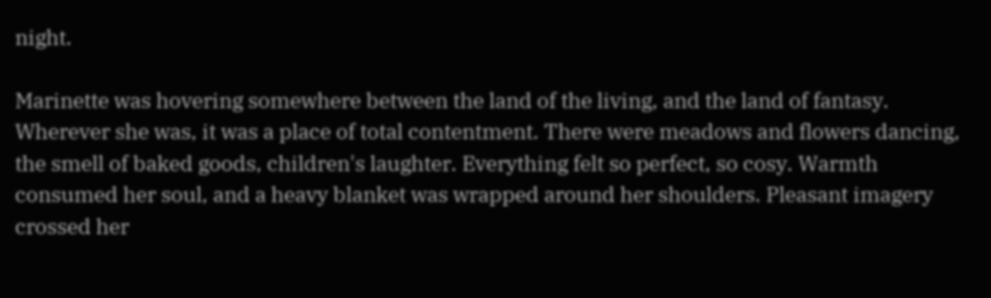night.

Marinette was hovering somewhere between the land of the living, and the land of fantasy. Wherever she was, it was a place of total contentment. There were meadows and flowers dancing, the smell of baked goods, children's laughter. Everything felt so perfect, so cosy. Warmth consumed her soul, and a heavy blanket was wrapped around her shoulders. Pleasant imagery crossed her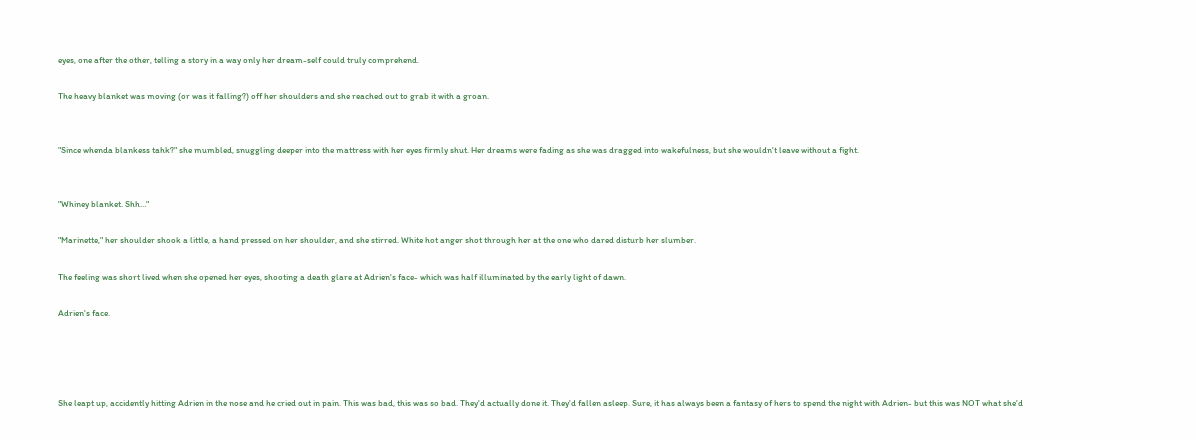eyes, one after the other, telling a story in a way only her dream-self could truly comprehend.

The heavy blanket was moving (or was it falling?) off her shoulders and she reached out to grab it with a groan.


"Since whenda blankess tahk?" she mumbled, snuggling deeper into the mattress with her eyes firmly shut. Her dreams were fading as she was dragged into wakefulness, but she wouldn't leave without a fight.


"Whiney blanket. Shh…"

"Marinette," her shoulder shook a little, a hand pressed on her shoulder, and she stirred. White hot anger shot through her at the one who dared disturb her slumber.

The feeling was short lived when she opened her eyes, shooting a death glare at Adrien's face- which was half illuminated by the early light of dawn.

Adrien's face.




She leapt up, accidently hitting Adrien in the nose and he cried out in pain. This was bad, this was so bad. They'd actually done it. They'd fallen asleep. Sure, it has always been a fantasy of hers to spend the night with Adrien- but this was NOT what she'd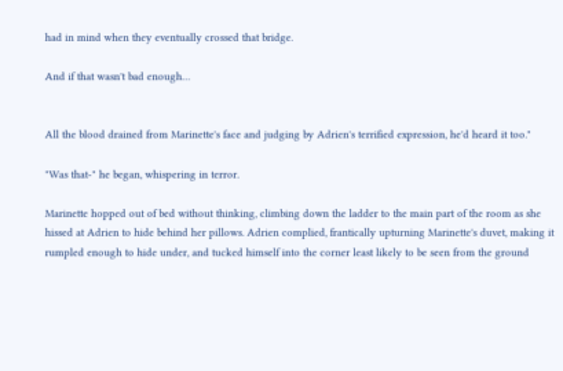had in mind when they eventually crossed that bridge.

And if that wasn't bad enough…


All the blood drained from Marinette's face and judging by Adrien's terrified expression, he'd heard it too."

"Was that-" he began, whispering in terror.

Marinette hopped out of bed without thinking, climbing down the ladder to the main part of the room as she hissed at Adrien to hide behind her pillows. Adrien complied, frantically upturning Marinette's duvet, making it rumpled enough to hide under, and tucked himself into the corner least likely to be seen from the ground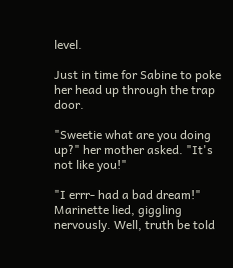level.

Just in time for Sabine to poke her head up through the trap door.

"Sweetie what are you doing up?" her mother asked. "It's not like you!"

"I errr- had a bad dream!" Marinette lied, giggling nervously. Well, truth be told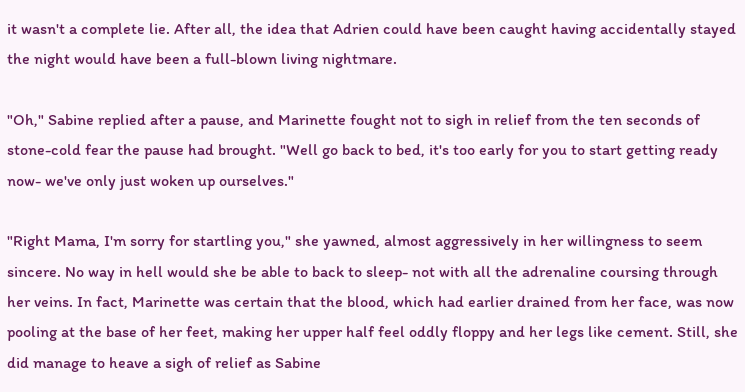it wasn't a complete lie. After all, the idea that Adrien could have been caught having accidentally stayed the night would have been a full-blown living nightmare.

"Oh," Sabine replied after a pause, and Marinette fought not to sigh in relief from the ten seconds of stone-cold fear the pause had brought. "Well go back to bed, it's too early for you to start getting ready now- we've only just woken up ourselves."

"Right Mama, I'm sorry for startling you," she yawned, almost aggressively in her willingness to seem sincere. No way in hell would she be able to back to sleep- not with all the adrenaline coursing through her veins. In fact, Marinette was certain that the blood, which had earlier drained from her face, was now pooling at the base of her feet, making her upper half feel oddly floppy and her legs like cement. Still, she did manage to heave a sigh of relief as Sabine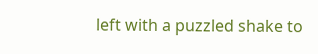left with a puzzled shake to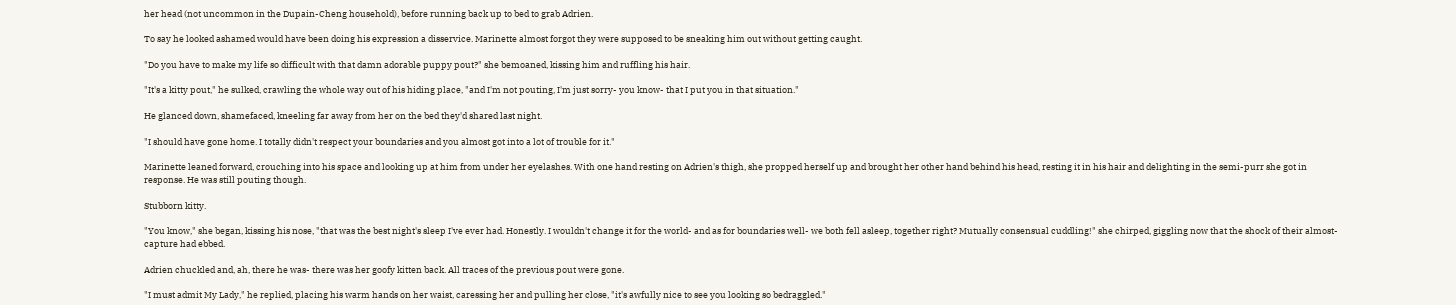her head (not uncommon in the Dupain-Cheng household), before running back up to bed to grab Adrien.

To say he looked ashamed would have been doing his expression a disservice. Marinette almost forgot they were supposed to be sneaking him out without getting caught.

"Do you have to make my life so difficult with that damn adorable puppy pout?" she bemoaned, kissing him and ruffling his hair.

"It's a kitty pout," he sulked, crawling the whole way out of his hiding place, "and I'm not pouting, I'm just sorry- you know- that I put you in that situation."

He glanced down, shamefaced, kneeling far away from her on the bed they'd shared last night.

"I should have gone home. I totally didn't respect your boundaries and you almost got into a lot of trouble for it."

Marinette leaned forward, crouching into his space and looking up at him from under her eyelashes. With one hand resting on Adrien's thigh, she propped herself up and brought her other hand behind his head, resting it in his hair and delighting in the semi-purr she got in response. He was still pouting though.

Stubborn kitty.

"You know," she began, kissing his nose, "that was the best night's sleep I've ever had. Honestly. I wouldn't change it for the world- and as for boundaries well- we both fell asleep, together right? Mutually consensual cuddling!" she chirped, giggling now that the shock of their almost-capture had ebbed.

Adrien chuckled and, ah, there he was- there was her goofy kitten back. All traces of the previous pout were gone.

"I must admit My Lady," he replied, placing his warm hands on her waist, caressing her and pulling her close, "it's awfully nice to see you looking so bedraggled."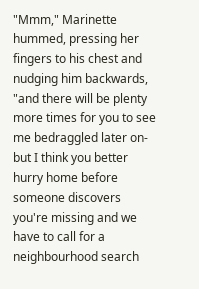"Mmm," Marinette hummed, pressing her fingers to his chest and nudging him backwards, "and there will be plenty more times for you to see me bedraggled later on- but I think you better hurry home before someone discovers you're missing and we have to call for a neighbourhood search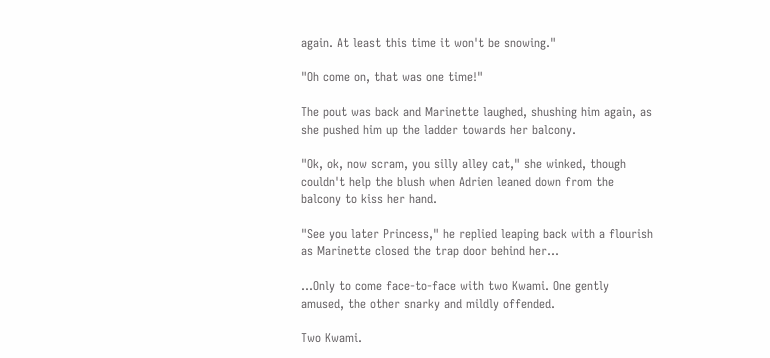again. At least this time it won't be snowing."

"Oh come on, that was one time!"

The pout was back and Marinette laughed, shushing him again, as she pushed him up the ladder towards her balcony.

"Ok, ok, now scram, you silly alley cat," she winked, though couldn't help the blush when Adrien leaned down from the balcony to kiss her hand.

"See you later Princess," he replied leaping back with a flourish as Marinette closed the trap door behind her…

…Only to come face-to-face with two Kwami. One gently amused, the other snarky and mildly offended.

Two Kwami.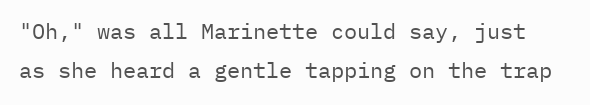"Oh," was all Marinette could say, just as she heard a gentle tapping on the trap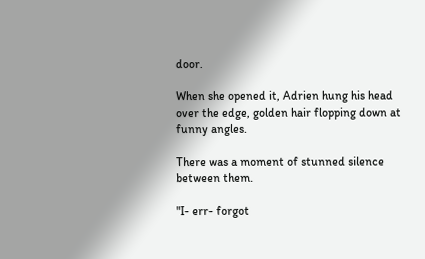door.

When she opened it, Adrien hung his head over the edge, golden hair flopping down at funny angles.

There was a moment of stunned silence between them.

"I- err- forgot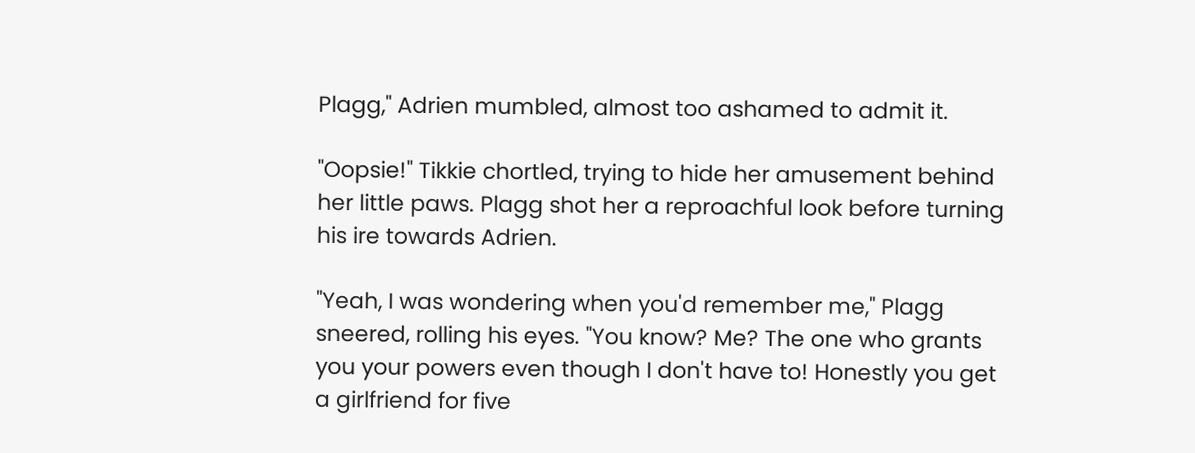Plagg," Adrien mumbled, almost too ashamed to admit it.

"Oopsie!" Tikkie chortled, trying to hide her amusement behind her little paws. Plagg shot her a reproachful look before turning his ire towards Adrien.

"Yeah, I was wondering when you'd remember me," Plagg sneered, rolling his eyes. "You know? Me? The one who grants you your powers even though I don't have to! Honestly you get a girlfriend for five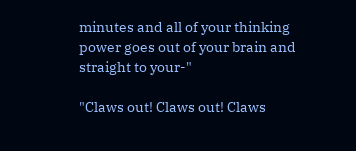minutes and all of your thinking power goes out of your brain and straight to your-"

"Claws out! Claws out! Claws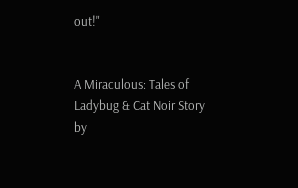out!"


A Miraculous: Tales of Ladybug & Cat Noir Story
by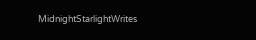MidnightStarlightWrites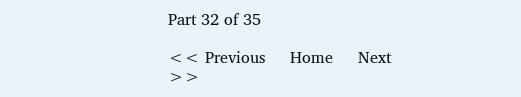Part 32 of 35

<< Previous     Home     Next >>